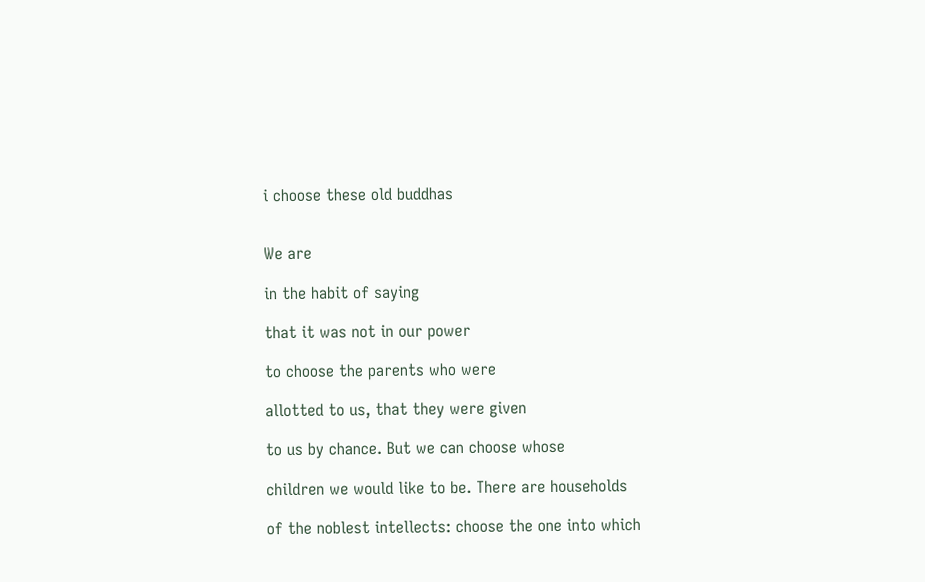i choose these old buddhas


We are

in the habit of saying

that it was not in our power

to choose the parents who were

allotted to us, that they were given

to us by chance. But we can choose whose

children we would like to be. There are households

of the noblest intellects: choose the one into which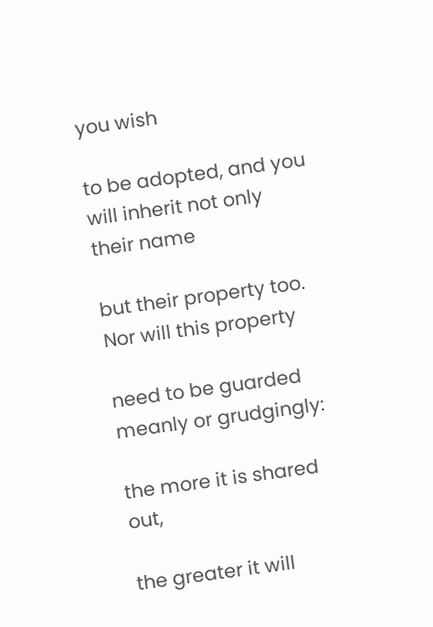you wish

to be adopted, and you will inherit not only their name

but their property too. Nor will this property

need to be guarded meanly or grudgingly:

the more it is shared out,

the greater it will